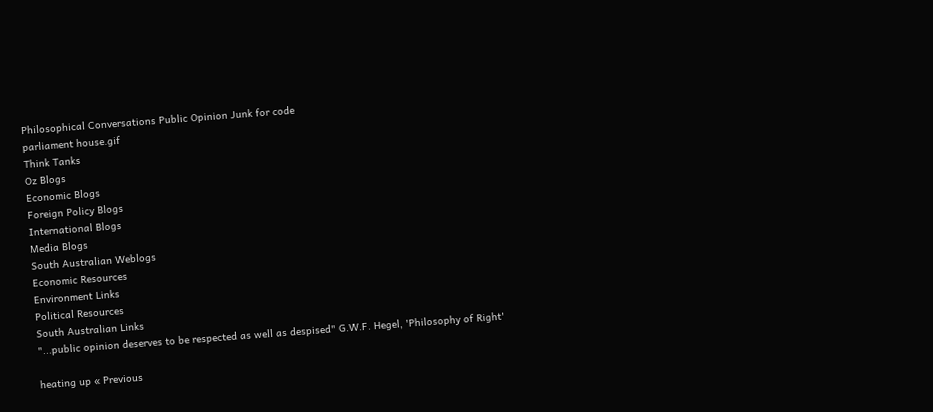Philosophical Conversations Public Opinion Junk for code
parliament house.gif
Think Tanks
Oz Blogs
Economic Blogs
Foreign Policy Blogs
International Blogs
Media Blogs
South Australian Weblogs
Economic Resources
Environment Links
Political Resources
South Australian Links
"...public opinion deserves to be respected as well as despised" G.W.F. Hegel, 'Philosophy of Right'

heating up « Previous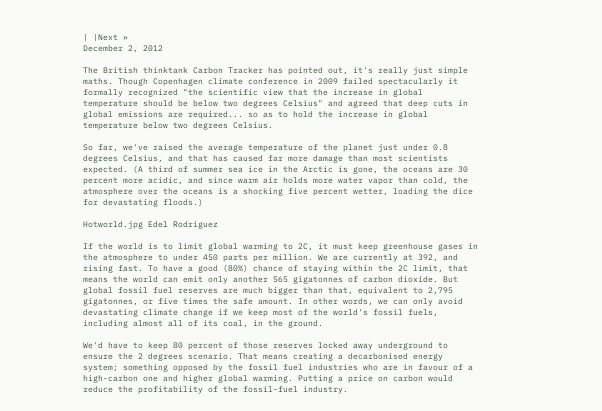| |Next »
December 2, 2012

The British thinktank Carbon Tracker has pointed out, it's really just simple maths. Though Copenhagen climate conference in 2009 failed spectacularly it formally recognized "the scientific view that the increase in global temperature should be below two degrees Celsius" and agreed that deep cuts in global emissions are required... so as to hold the increase in global temperature below two degrees Celsius.

So far, we've raised the average temperature of the planet just under 0.8 degrees Celsius, and that has caused far more damage than most scientists expected. (A third of summer sea ice in the Arctic is gone, the oceans are 30 percent more acidic, and since warm air holds more water vapor than cold, the atmosphere over the oceans is a shocking five percent wetter, loading the dice for devastating floods.)

Hotworld.jpg Edel Rodriguez

If the world is to limit global warming to 2C, it must keep greenhouse gases in the atmosphere to under 450 parts per million. We are currently at 392, and rising fast. To have a good (80%) chance of staying within the 2C limit, that means the world can emit only another 565 gigatonnes of carbon dioxide. But global fossil fuel reserves are much bigger than that, equivalent to 2,795 gigatonnes, or five times the safe amount. In other words, we can only avoid devastating climate change if we keep most of the world's fossil fuels, including almost all of its coal, in the ground.

We'd have to keep 80 percent of those reserves locked away underground to ensure the 2 degrees scenario. That means creating a decarbonised energy system; something opposed by the fossil fuel industries who are in favour of a high-carbon one and higher global warming. Putting a price on carbon would reduce the profitability of the fossil-fuel industry.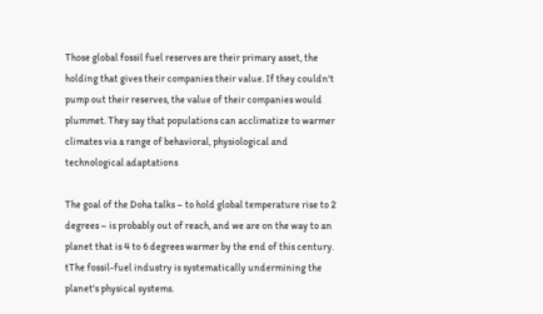Those global fossil fuel reserves are their primary asset, the holding that gives their companies their value. If they couldn't pump out their reserves, the value of their companies would plummet. They say that populations can acclimatize to warmer climates via a range of behavioral, physiological and technological adaptations

The goal of the Doha talks – to hold global temperature rise to 2 degrees – is probably out of reach, and we are on the way to an planet that is 4 to 6 degrees warmer by the end of this century. tThe fossil-fuel industry is systematically undermining the planet's physical systems.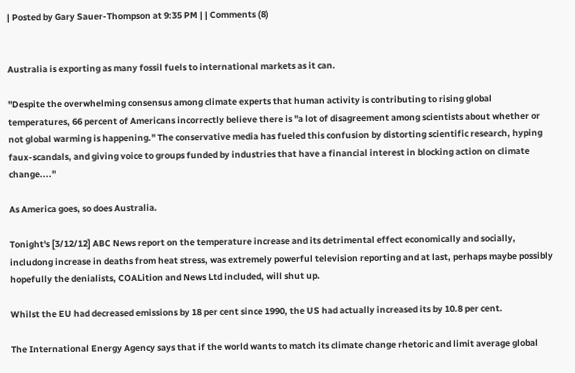| Posted by Gary Sauer-Thompson at 9:35 PM | | Comments (8)


Australia is exporting as many fossil fuels to international markets as it can.

"Despite the overwhelming consensus among climate experts that human activity is contributing to rising global temperatures, 66 percent of Americans incorrectly believe there is "a lot of disagreement among scientists about whether or not global warming is happening." The conservative media has fueled this confusion by distorting scientific research, hyping faux-scandals, and giving voice to groups funded by industries that have a financial interest in blocking action on climate change...."

As America goes, so does Australia.

Tonight's [3/12/12] ABC News report on the temperature increase and its detrimental effect economically and socially, includong increase in deaths from heat stress, was extremely powerful television reporting and at last, perhaps maybe possibly hopefully the denialists, COALition and News Ltd included, will shut up.

Whilst the EU had decreased emissions by 18 per cent since 1990, the US had actually increased its by 10.8 per cent.

The International Energy Agency says that if the world wants to match its climate change rhetoric and limit average global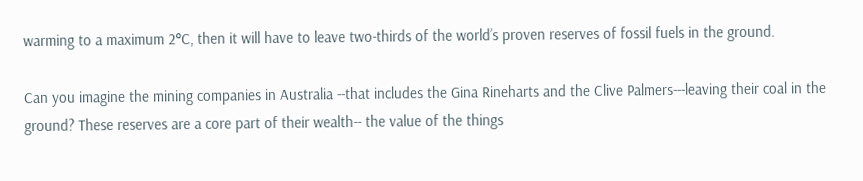warming to a maximum 2°C, then it will have to leave two-thirds of the world’s proven reserves of fossil fuels in the ground.

Can you imagine the mining companies in Australia --that includes the Gina Rineharts and the Clive Palmers---leaving their coal in the ground? These reserves are a core part of their wealth-- the value of the things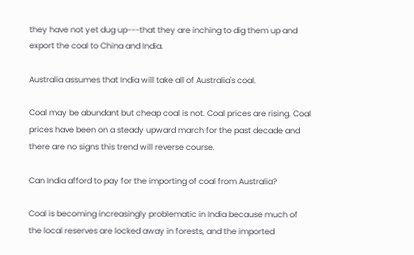they have not yet dug up---that they are inching to dig them up and export the coal to China and India.

Australia assumes that India will take all of Australia's coal.

Coal may be abundant but cheap coal is not. Coal prices are rising. Coal prices have been on a steady upward march for the past decade and there are no signs this trend will reverse course.

Can India afford to pay for the importing of coal from Australia?

Coal is becoming increasingly problematic in India because much of the local reserves are locked away in forests, and the imported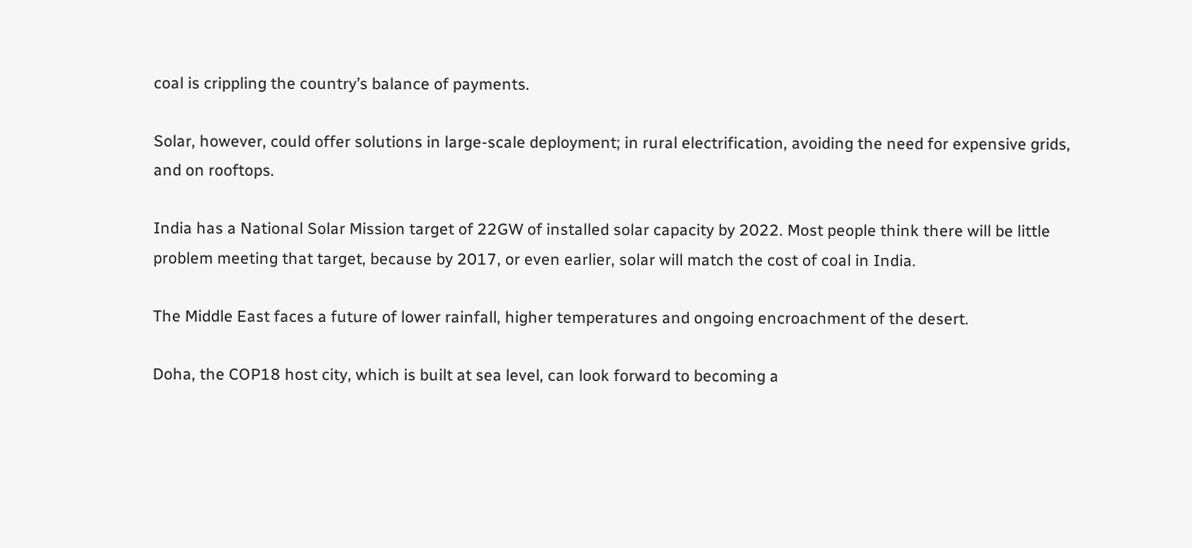coal is crippling the country’s balance of payments.

Solar, however, could offer solutions in large-scale deployment; in rural electrification, avoiding the need for expensive grids, and on rooftops.

India has a National Solar Mission target of 22GW of installed solar capacity by 2022. Most people think there will be little problem meeting that target, because by 2017, or even earlier, solar will match the cost of coal in India.

The Middle East faces a future of lower rainfall, higher temperatures and ongoing encroachment of the desert.

Doha, the COP18 host city, which is built at sea level, can look forward to becoming a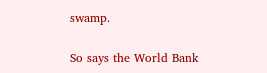swamp.

So says the World Bank